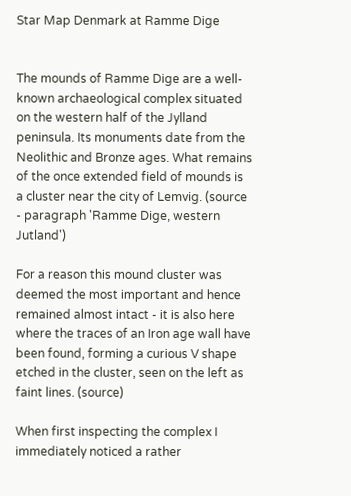Star Map Denmark at Ramme Dige


The mounds of Ramme Dige are a well-known archaeological complex situated on the western half of the Jylland peninsula. Its monuments date from the Neolithic and Bronze ages. What remains of the once extended field of mounds is a cluster near the city of Lemvig. (source - paragraph 'Ramme Dige, western Jutland')

For a reason this mound cluster was deemed the most important and hence remained almost intact - it is also here where the traces of an Iron age wall have been found, forming a curious V shape etched in the cluster, seen on the left as faint lines. (source)

When first inspecting the complex I immediately noticed a rather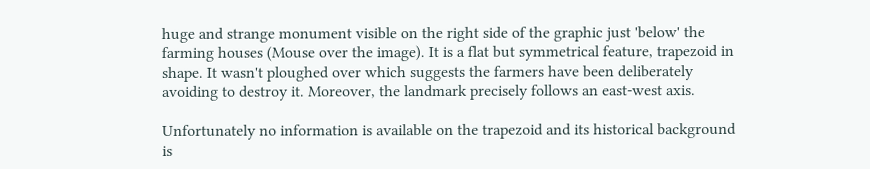huge and strange monument visible on the right side of the graphic just 'below' the farming houses (Mouse over the image). It is a flat but symmetrical feature, trapezoid in shape. It wasn't ploughed over which suggests the farmers have been deliberately avoiding to destroy it. Moreover, the landmark precisely follows an east-west axis.

Unfortunately no information is available on the trapezoid and its historical background is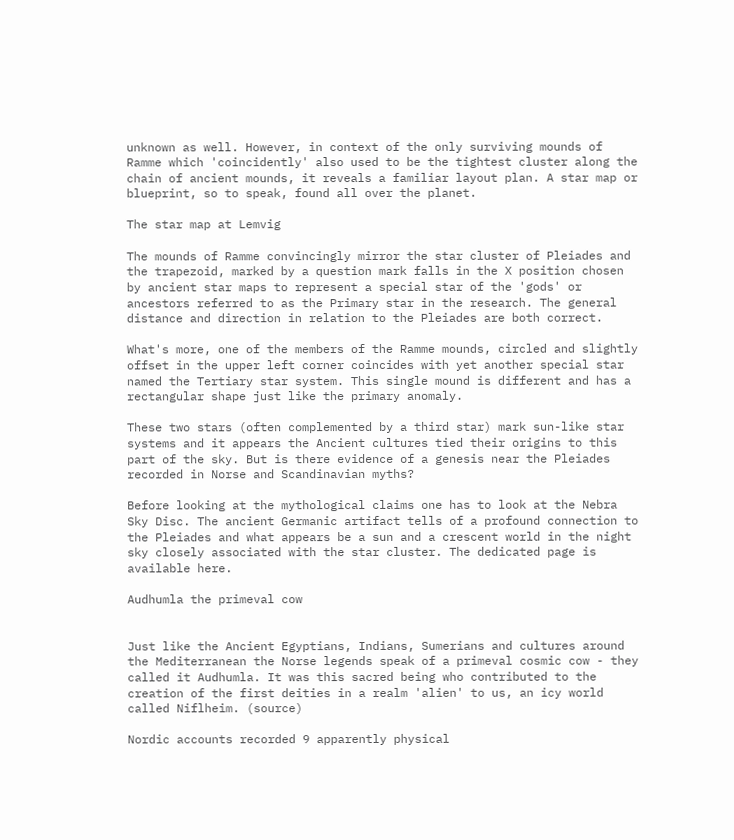unknown as well. However, in context of the only surviving mounds of Ramme which 'coincidently' also used to be the tightest cluster along the chain of ancient mounds, it reveals a familiar layout plan. A star map or blueprint, so to speak, found all over the planet.

The star map at Lemvig

The mounds of Ramme convincingly mirror the star cluster of Pleiades and the trapezoid, marked by a question mark falls in the X position chosen by ancient star maps to represent a special star of the 'gods' or ancestors referred to as the Primary star in the research. The general distance and direction in relation to the Pleiades are both correct.

What's more, one of the members of the Ramme mounds, circled and slightly offset in the upper left corner coincides with yet another special star named the Tertiary star system. This single mound is different and has a rectangular shape just like the primary anomaly.

These two stars (often complemented by a third star) mark sun-like star systems and it appears the Ancient cultures tied their origins to this part of the sky. But is there evidence of a genesis near the Pleiades recorded in Norse and Scandinavian myths?

Before looking at the mythological claims one has to look at the Nebra Sky Disc. The ancient Germanic artifact tells of a profound connection to the Pleiades and what appears be a sun and a crescent world in the night sky closely associated with the star cluster. The dedicated page is available here.

Audhumla the primeval cow


Just like the Ancient Egyptians, Indians, Sumerians and cultures around the Mediterranean the Norse legends speak of a primeval cosmic cow - they called it Audhumla. It was this sacred being who contributed to the creation of the first deities in a realm 'alien' to us, an icy world called Niflheim. (source)

Nordic accounts recorded 9 apparently physical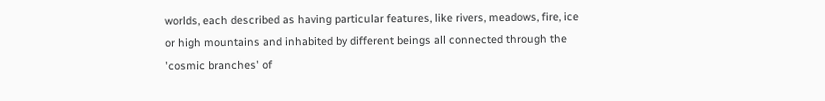worlds, each described as having particular features, like rivers, meadows, fire, ice or high mountains and inhabited by different beings all connected through the 'cosmic branches' of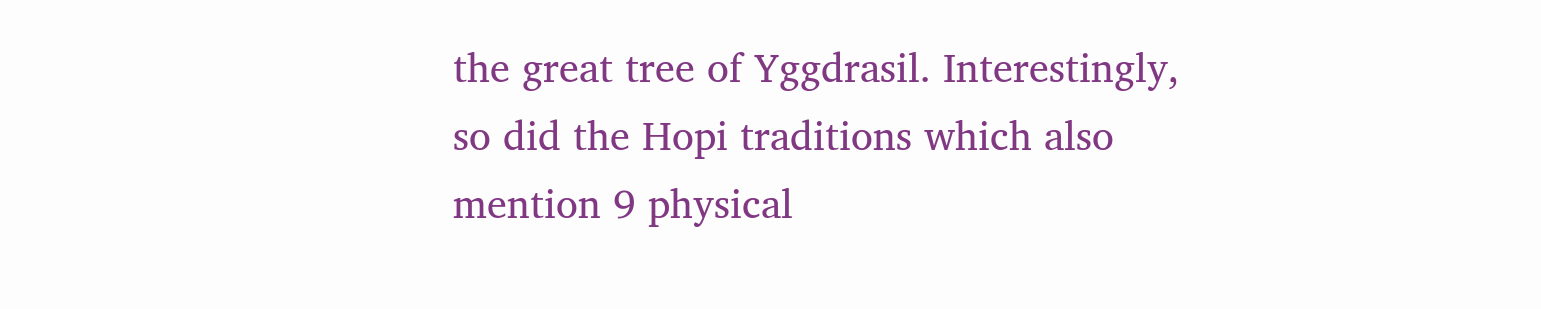the great tree of Yggdrasil. Interestingly, so did the Hopi traditions which also mention 9 physical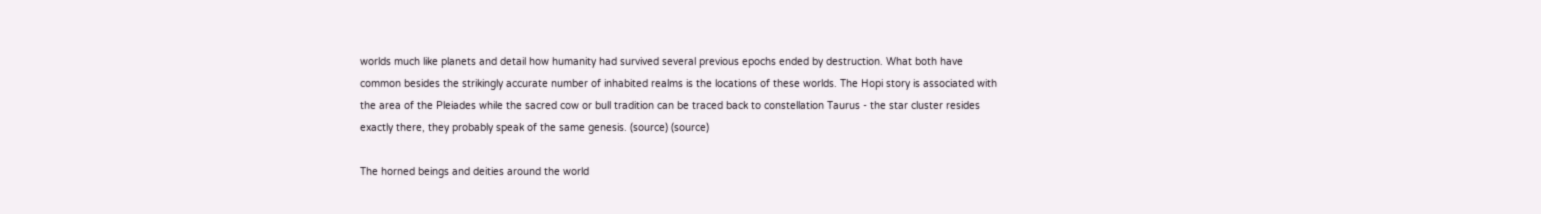worlds much like planets and detail how humanity had survived several previous epochs ended by destruction. What both have common besides the strikingly accurate number of inhabited realms is the locations of these worlds. The Hopi story is associated with the area of the Pleiades while the sacred cow or bull tradition can be traced back to constellation Taurus - the star cluster resides exactly there, they probably speak of the same genesis. (source) (source)

The horned beings and deities around the world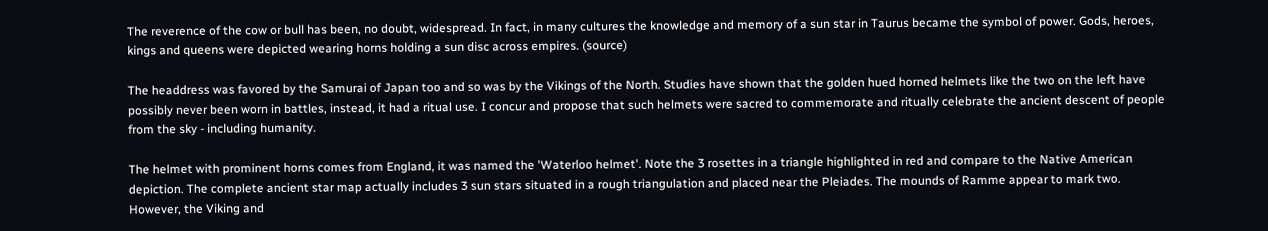The reverence of the cow or bull has been, no doubt, widespread. In fact, in many cultures the knowledge and memory of a sun star in Taurus became the symbol of power. Gods, heroes, kings and queens were depicted wearing horns holding a sun disc across empires. (source)

The headdress was favored by the Samurai of Japan too and so was by the Vikings of the North. Studies have shown that the golden hued horned helmets like the two on the left have possibly never been worn in battles, instead, it had a ritual use. I concur and propose that such helmets were sacred to commemorate and ritually celebrate the ancient descent of people from the sky - including humanity.

The helmet with prominent horns comes from England, it was named the 'Waterloo helmet'. Note the 3 rosettes in a triangle highlighted in red and compare to the Native American depiction. The complete ancient star map actually includes 3 sun stars situated in a rough triangulation and placed near the Pleiades. The mounds of Ramme appear to mark two. However, the Viking and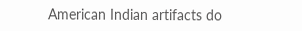American Indian artifacts do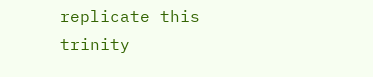replicate this trinity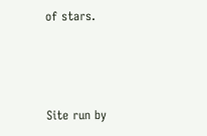of stars.



Site run by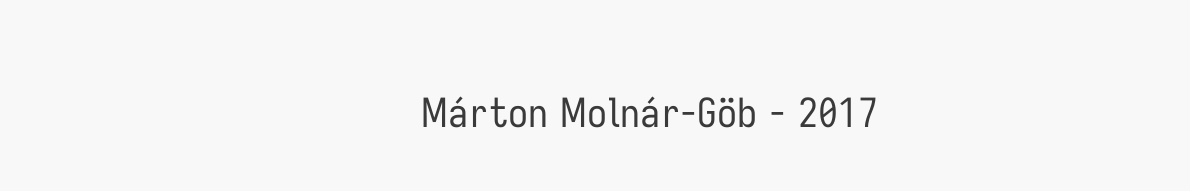Márton Molnár-Göb - 2017